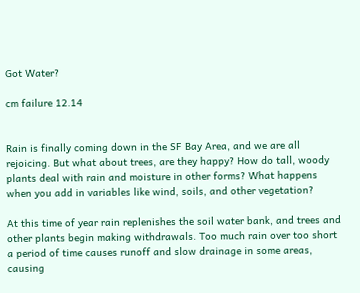Got Water?

cm failure 12.14


Rain is finally coming down in the SF Bay Area, and we are all rejoicing. But what about trees, are they happy? How do tall, woody plants deal with rain and moisture in other forms? What happens when you add in variables like wind, soils, and other vegetation?

At this time of year rain replenishes the soil water bank, and trees and other plants begin making withdrawals. Too much rain over too short a period of time causes runoff and slow drainage in some areas, causing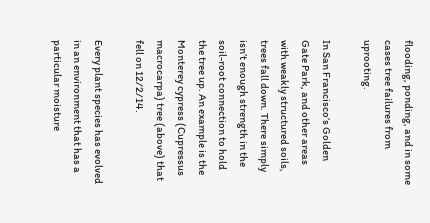flooding, ponding, and in some cases tree failures from uprooting.

In San Francisco’s Golden Gate Park, and other areas with weakly structured soils, trees fall down. There simply isn’t enough strength in the soil-root connection to hold the tree up. An example is the Monterey cypress (Cupressus macrocarpa) tree (above) that fell on 12/2/14.

Every plant species has evolved in an environment that has a particular moisture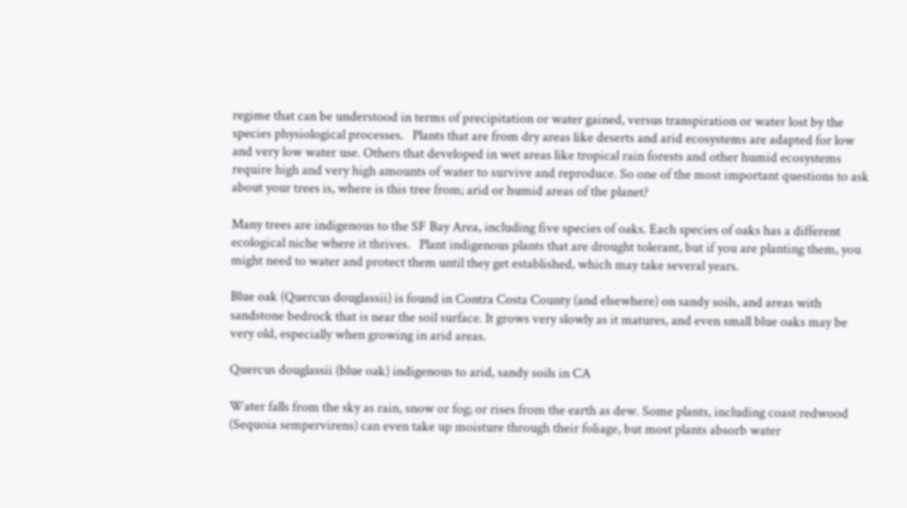regime that can be understood in terms of precipitation or water gained, versus transpiration or water lost by the species physiological processes.   Plants that are from dry areas like deserts and arid ecosystems are adapted for low and very low water use. Others that developed in wet areas like tropical rain forests and other humid ecosystems require high and very high amounts of water to survive and reproduce. So one of the most important questions to ask about your trees is, where is this tree from; arid or humid areas of the planet?

Many trees are indigenous to the SF Bay Area, including five species of oaks. Each species of oaks has a different ecological niche where it thrives.   Plant indigenous plants that are drought tolerant, but if you are planting them, you might need to water and protect them until they get established, which may take several years.

Blue oak (Quercus douglassii) is found in Contra Costa County (and elsewhere) on sandy soils, and areas with sandstone bedrock that is near the soil surface. It grows very slowly as it matures, and even small blue oaks may be very old, especially when growing in arid areas.

Quercus douglassii (blue oak) indigenous to arid, sandy soils in CA

Water falls from the sky as rain, snow or fog; or rises from the earth as dew. Some plants, including coast redwood (Sequoia sempervirens) can even take up moisture through their foliage, but most plants absorb water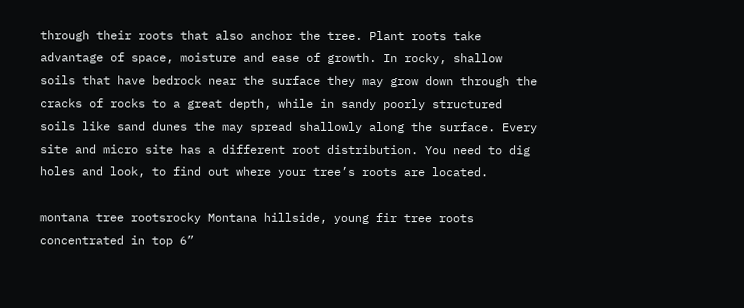through their roots that also anchor the tree. Plant roots take advantage of space, moisture and ease of growth. In rocky, shallow soils that have bedrock near the surface they may grow down through the cracks of rocks to a great depth, while in sandy poorly structured soils like sand dunes the may spread shallowly along the surface. Every site and micro site has a different root distribution. You need to dig holes and look, to find out where your tree’s roots are located.

montana tree rootsrocky Montana hillside, young fir tree roots concentrated in top 6”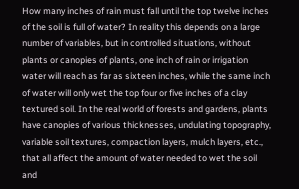How many inches of rain must fall until the top twelve inches of the soil is full of water? In reality this depends on a large number of variables, but in controlled situations, without plants or canopies of plants, one inch of rain or irrigation water will reach as far as sixteen inches, while the same inch of water will only wet the top four or five inches of a clay textured soil. In the real world of forests and gardens, plants have canopies of various thicknesses, undulating topography, variable soil textures, compaction layers, mulch layers, etc., that all affect the amount of water needed to wet the soil and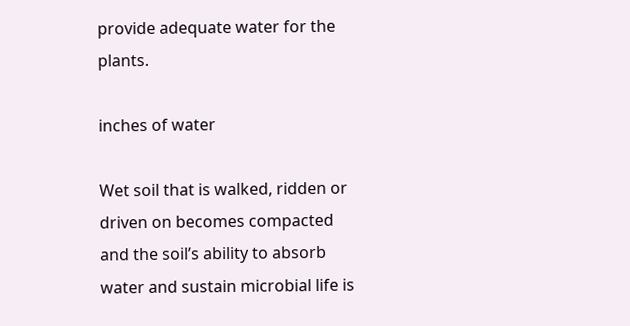provide adequate water for the plants.

inches of water

Wet soil that is walked, ridden or driven on becomes compacted and the soil’s ability to absorb water and sustain microbial life is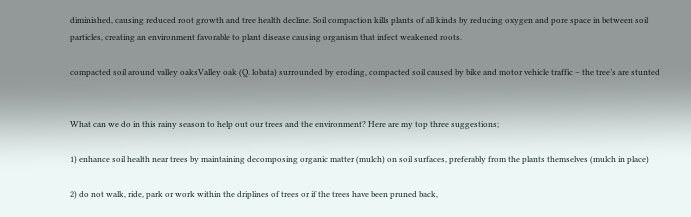diminished, causing reduced root growth and tree health decline. Soil compaction kills plants of all kinds by reducing oxygen and pore space in between soil particles, creating an environment favorable to plant disease causing organism that infect weakened roots.

compacted soil around valley oaksValley oak (Q. lobata) surrounded by eroding, compacted soil caused by bike and motor vehicle traffic – the tree’s are stunted


What can we do in this rainy season to help out our trees and the environment? Here are my top three suggestions;

1) enhance soil health near trees by maintaining decomposing organic matter (mulch) on soil surfaces, preferably from the plants themselves (mulch in place)

2) do not walk, ride, park or work within the driplines of trees or if the trees have been pruned back,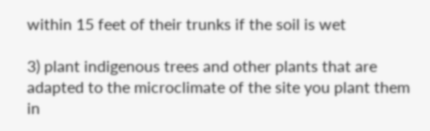within 15 feet of their trunks if the soil is wet

3) plant indigenous trees and other plants that are adapted to the microclimate of the site you plant them in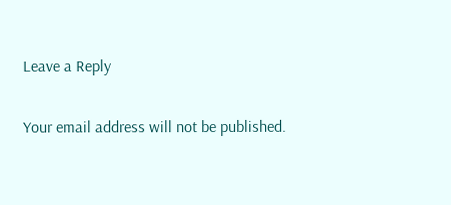Leave a Reply

Your email address will not be published.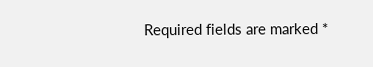Required fields are marked *